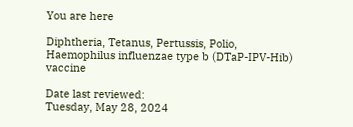You are here

Diphtheria, Tetanus, Pertussis, Polio, Haemophilus influenzae type b (DTaP-IPV-Hib) vaccine

Date last reviewed:
Tuesday, May 28, 2024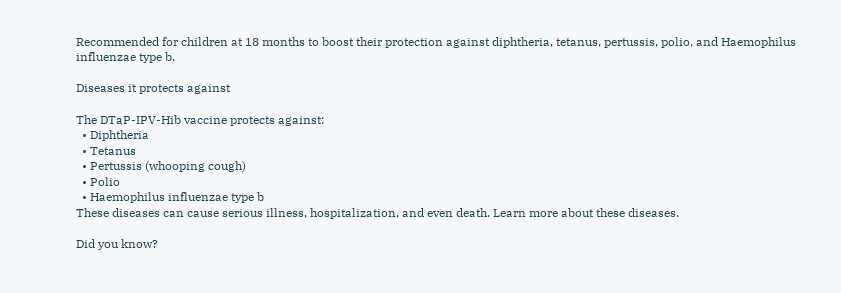Recommended for children at 18 months to boost their protection against diphtheria, tetanus, pertussis, polio, and Haemophilus influenzae type b.

Diseases it protects against

The DTaP-IPV-Hib vaccine protects against:
  • Diphtheria
  • Tetanus
  • Pertussis (whooping cough)
  • Polio
  • Haemophilus influenzae type b
These diseases can cause serious illness, hospitalization, and even death. Learn more about these diseases.

Did you know?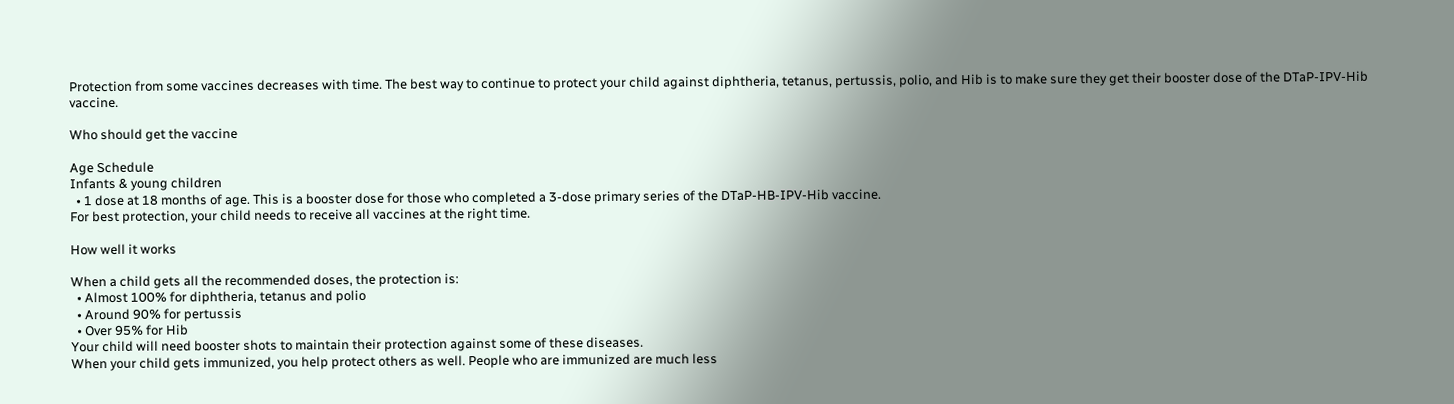Protection from some vaccines decreases with time. The best way to continue to protect your child against diphtheria, tetanus, pertussis, polio, and Hib is to make sure they get their booster dose of the DTaP-IPV-Hib vaccine.

Who should get the vaccine

Age Schedule
Infants & young children
  • 1 dose at 18 months of age. This is a booster dose for those who completed a 3-dose primary series of the DTaP-HB-IPV-Hib vaccine.
For best protection, your child needs to receive all vaccines at the right time.

How well it works

When a child gets all the recommended doses, the protection is:
  • Almost 100% for diphtheria, tetanus and polio
  • Around 90% for pertussis
  • Over 95% for Hib
Your child will need booster shots to maintain their protection against some of these diseases.
When your child gets immunized, you help protect others as well. People who are immunized are much less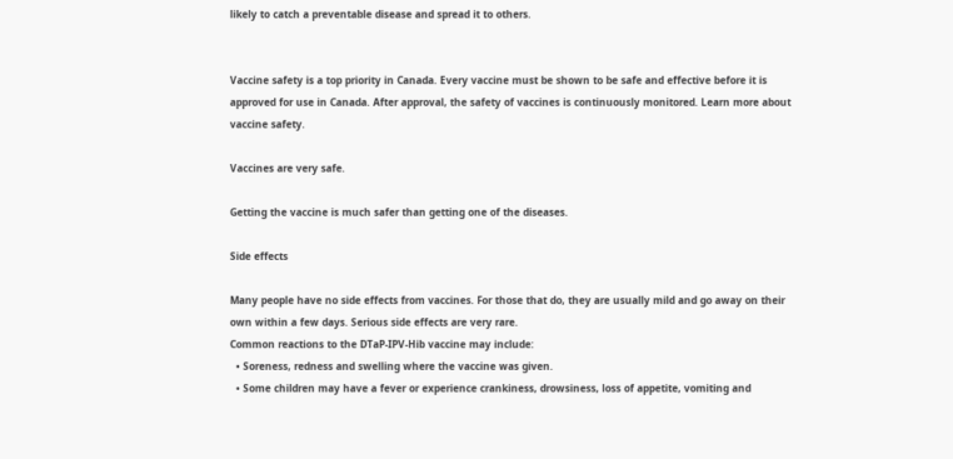likely to catch a preventable disease and spread it to others.


Vaccine safety is a top priority in Canada. Every vaccine must be shown to be safe and effective before it is approved for use in Canada. After approval, the safety of vaccines is continuously monitored. Learn more about vaccine safety.

Vaccines are very safe.

Getting the vaccine is much safer than getting one of the diseases.

Side effects

Many people have no side effects from vaccines. For those that do, they are usually mild and go away on their own within a few days. Serious side effects are very rare.
Common reactions to the DTaP-IPV-Hib vaccine may include:
  • Soreness, redness and swelling where the vaccine was given.
  • Some children may have a fever or experience crankiness, drowsiness, loss of appetite, vomiting and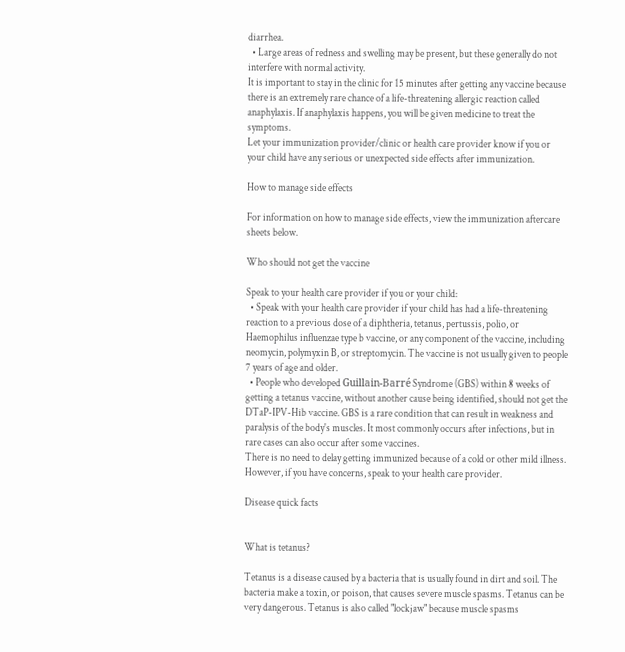diarrhea.
  • Large areas of redness and swelling may be present, but these generally do not interfere with normal activity.
It is important to stay in the clinic for 15 minutes after getting any vaccine because there is an extremely rare chance of a life-threatening allergic reaction called anaphylaxis. If anaphylaxis happens, you will be given medicine to treat the symptoms.
Let your immunization provider/clinic or health care provider know if you or your child have any serious or unexpected side effects after immunization.

How to manage side effects

For information on how to manage side effects, view the immunization aftercare sheets below.

Who should not get the vaccine

Speak to your health care provider if you or your child:
  • Speak with your health care provider if your child has had a life-threatening reaction to a previous dose of a diphtheria, tetanus, pertussis, polio, or Haemophilus influenzae type b vaccine, or any component of the vaccine, including neomycin, polymyxin B, or streptomycin. The vaccine is not usually given to people 7 years of age and older.
  • People who developed Guillain-Barré Syndrome (GBS) within 8 weeks of getting a tetanus vaccine, without another cause being identified, should not get the DTaP-IPV-Hib vaccine. GBS is a rare condition that can result in weakness and paralysis of the body's muscles. It most commonly occurs after infections, but in rare cases can also occur after some vaccines.
There is no need to delay getting immunized because of a cold or other mild illness. However, if you have concerns, speak to your health care provider.

Disease quick facts


What is tetanus?

Tetanus is a disease caused by a bacteria that is usually found in dirt and soil. The bacteria make a toxin, or poison, that causes severe muscle spasms. Tetanus can be very dangerous. Tetanus is also called "lockjaw" because muscle spasms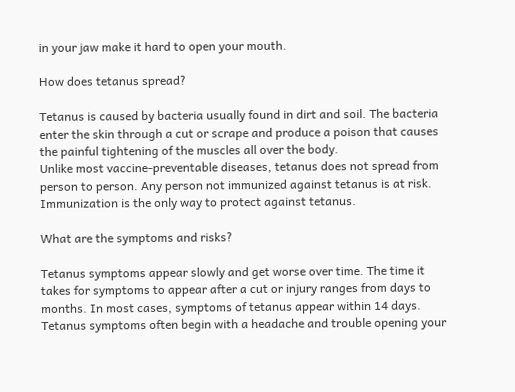in your jaw make it hard to open your mouth.

How does tetanus spread?

Tetanus is caused by bacteria usually found in dirt and soil. The bacteria enter the skin through a cut or scrape and produce a poison that causes the painful tightening of the muscles all over the body.
Unlike most vaccine-preventable diseases, tetanus does not spread from person to person. Any person not immunized against tetanus is at risk. Immunization is the only way to protect against tetanus.

What are the symptoms and risks?

Tetanus symptoms appear slowly and get worse over time. The time it takes for symptoms to appear after a cut or injury ranges from days to months. In most cases, symptoms of tetanus appear within 14 days.
Tetanus symptoms often begin with a headache and trouble opening your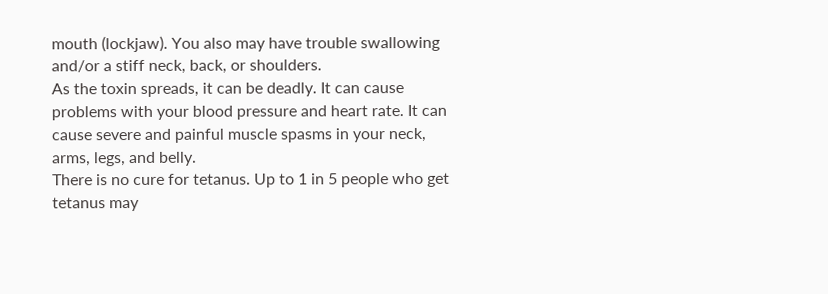mouth (lockjaw). You also may have trouble swallowing and/or a stiff neck, back, or shoulders.
As the toxin spreads, it can be deadly. It can cause problems with your blood pressure and heart rate. It can cause severe and painful muscle spasms in your neck, arms, legs, and belly.
There is no cure for tetanus. Up to 1 in 5 people who get tetanus may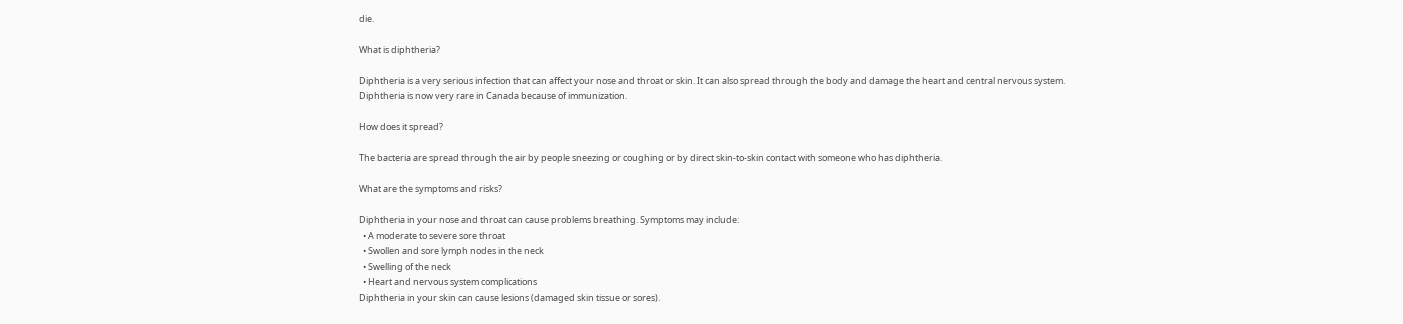die.

What is diphtheria?

Diphtheria is a very serious infection that can affect your nose and throat or skin. It can also spread through the body and damage the heart and central nervous system.
Diphtheria is now very rare in Canada because of immunization.

How does it spread?

The bacteria are spread through the air by people sneezing or coughing or by direct skin-to-skin contact with someone who has diphtheria.

What are the symptoms and risks?

Diphtheria in your nose and throat can cause problems breathing. Symptoms may include:
  • A moderate to severe sore throat
  • Swollen and sore lymph nodes in the neck
  • Swelling of the neck
  • Heart and nervous system complications
Diphtheria in your skin can cause lesions (damaged skin tissue or sores).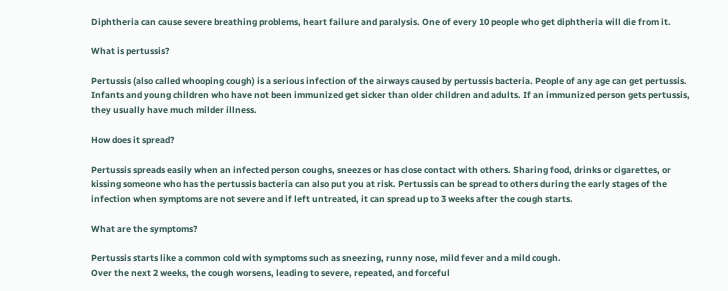Diphtheria can cause severe breathing problems, heart failure and paralysis. One of every 10 people who get diphtheria will die from it.

What is pertussis?

Pertussis (also called whooping cough) is a serious infection of the airways caused by pertussis bacteria. People of any age can get pertussis. Infants and young children who have not been immunized get sicker than older children and adults. If an immunized person gets pertussis, they usually have much milder illness.

How does it spread?

Pertussis spreads easily when an infected person coughs, sneezes or has close contact with others. Sharing food, drinks or cigarettes, or kissing someone who has the pertussis bacteria can also put you at risk. Pertussis can be spread to others during the early stages of the infection when symptoms are not severe and if left untreated, it can spread up to 3 weeks after the cough starts.

What are the symptoms?

Pertussis starts like a common cold with symptoms such as sneezing, runny nose, mild fever and a mild cough.
Over the next 2 weeks, the cough worsens, leading to severe, repeated, and forceful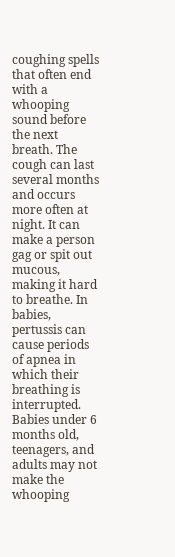coughing spells that often end with a whooping sound before the next breath. The cough can last several months and occurs more often at night. It can make a person gag or spit out mucous, making it hard to breathe. In babies, pertussis can cause periods of apnea in which their breathing is interrupted.
Babies under 6 months old, teenagers, and adults may not make the whooping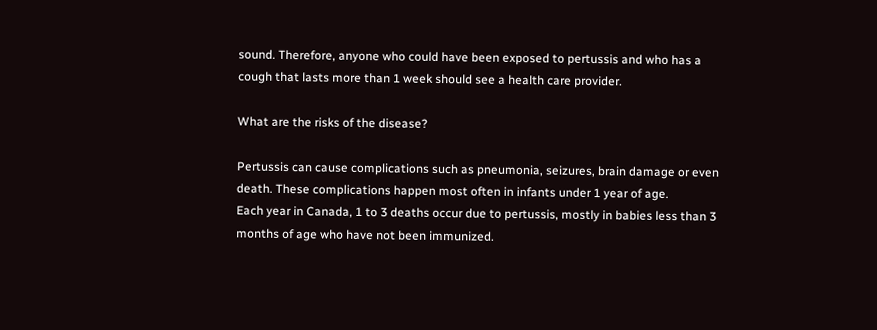sound. Therefore, anyone who could have been exposed to pertussis and who has a cough that lasts more than 1 week should see a health care provider.

What are the risks of the disease?

Pertussis can cause complications such as pneumonia, seizures, brain damage or even death. These complications happen most often in infants under 1 year of age.
Each year in Canada, 1 to 3 deaths occur due to pertussis, mostly in babies less than 3 months of age who have not been immunized.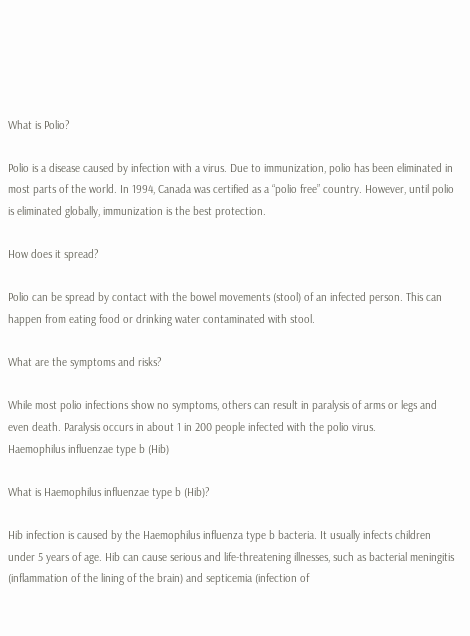What is Polio?

Polio is a disease caused by infection with a virus. Due to immunization, polio has been eliminated in most parts of the world. In 1994, Canada was certified as a “polio free” country. However, until polio is eliminated globally, immunization is the best protection.

How does it spread?

Polio can be spread by contact with the bowel movements (stool) of an infected person. This can happen from eating food or drinking water contaminated with stool.

What are the symptoms and risks?

While most polio infections show no symptoms, others can result in paralysis of arms or legs and even death. Paralysis occurs in about 1 in 200 people infected with the polio virus.
Haemophilus influenzae type b (Hib)

What is Haemophilus influenzae type b (Hib)?

Hib infection is caused by the Haemophilus influenza type b bacteria. It usually infects children under 5 years of age. Hib can cause serious and life-threatening illnesses, such as bacterial meningitis (inflammation of the lining of the brain) and septicemia (infection of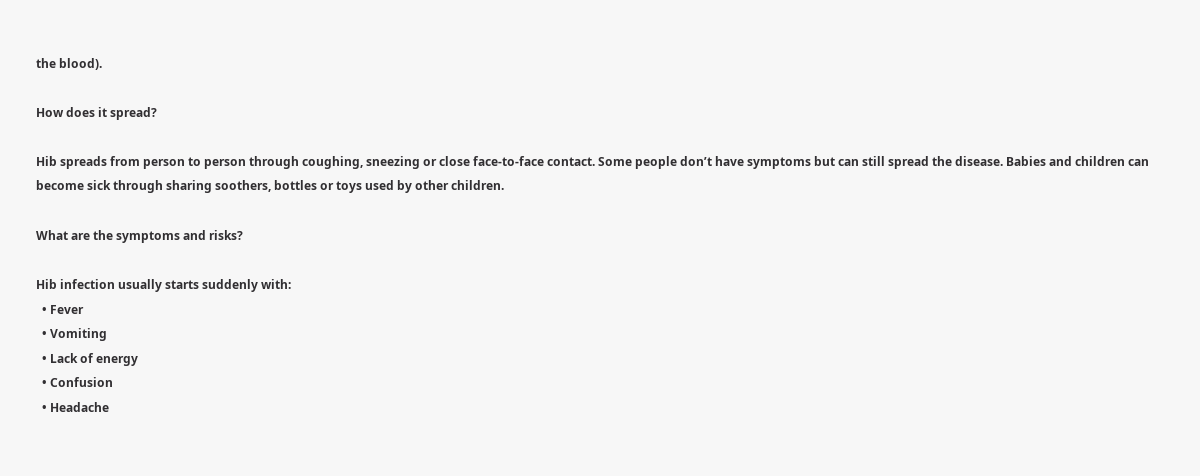the blood).

How does it spread?

Hib spreads from person to person through coughing, sneezing or close face-to-face contact. Some people don’t have symptoms but can still spread the disease. Babies and children can become sick through sharing soothers, bottles or toys used by other children.

What are the symptoms and risks?

Hib infection usually starts suddenly with:
  • Fever
  • Vomiting
  • Lack of energy
  • Confusion
  • Headache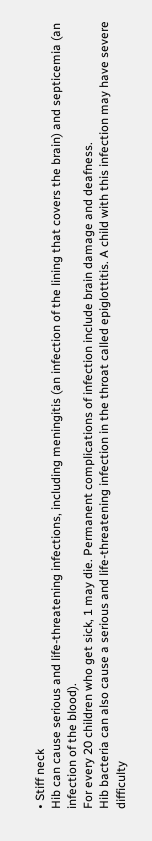• Stiff neck
Hib can cause serious and life-threatening infections, including meningitis (an infection of the lining that covers the brain) and septicemia (an infection of the blood).
For every 20 children who get sick, 1 may die. Permanent complications of infection include brain damage and deafness.
Hib bacteria can also cause a serious and life-threatening infection in the throat called epiglottitis. A child with this infection may have severe difficulty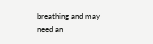breathing and may need an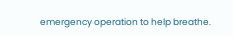emergency operation to help breathe.